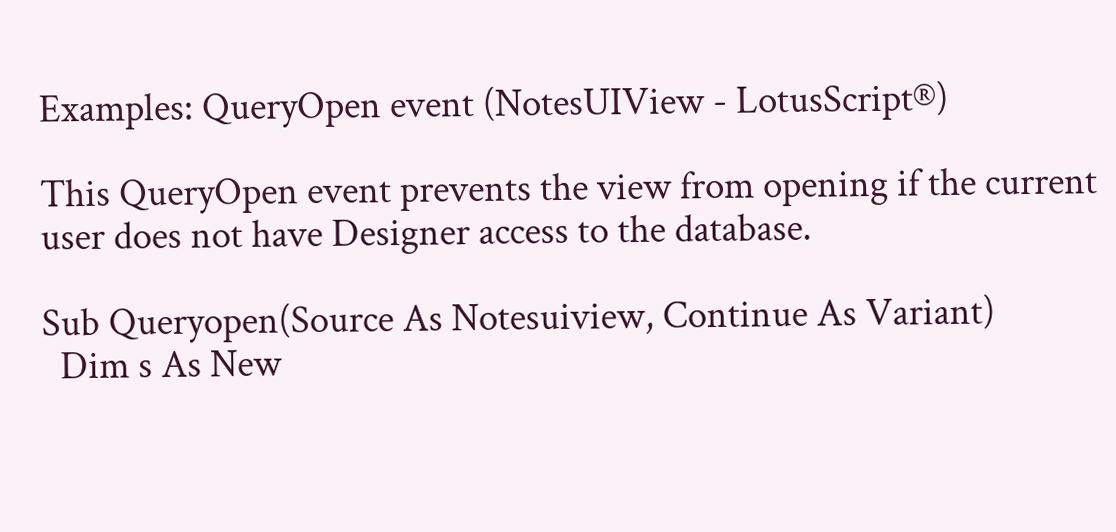Examples: QueryOpen event (NotesUIView - LotusScript®)

This QueryOpen event prevents the view from opening if the current user does not have Designer access to the database.

Sub Queryopen(Source As Notesuiview, Continue As Variant)
  Dim s As New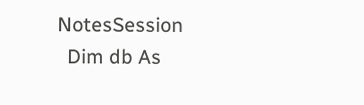NotesSession
  Dim db As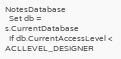NotesDatabase
  Set db = s.CurrentDatabase
  If db.CurrentAccessLevel < ACLLEVEL_DESIGNER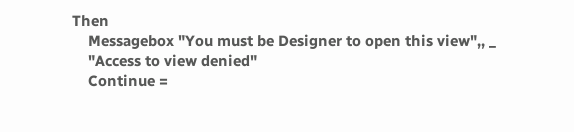Then
    Messagebox "You must be Designer to open this view",, _
    "Access to view denied"
    Continue =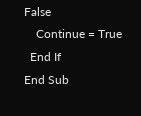False
    Continue = True
  End If
End Sub